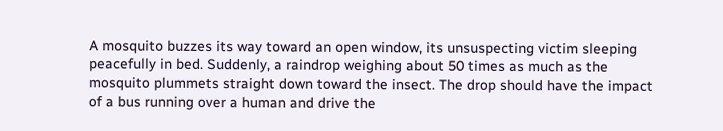A mosquito buzzes its way toward an open window, its unsuspecting victim sleeping peacefully in bed. Suddenly, a raindrop weighing about 50 times as much as the mosquito plummets straight down toward the insect. The drop should have the impact of a bus running over a human and drive the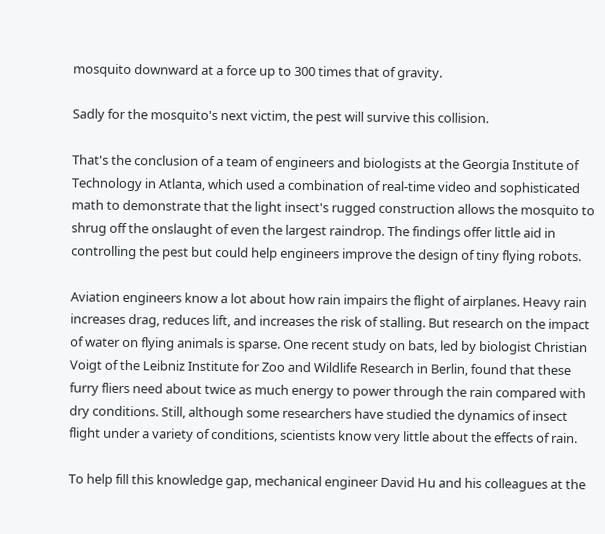mosquito downward at a force up to 300 times that of gravity.

Sadly for the mosquito's next victim, the pest will survive this collision.

That's the conclusion of a team of engineers and biologists at the Georgia Institute of Technology in Atlanta, which used a combination of real-time video and sophisticated math to demonstrate that the light insect's rugged construction allows the mosquito to shrug off the onslaught of even the largest raindrop. The findings offer little aid in controlling the pest but could help engineers improve the design of tiny flying robots.

Aviation engineers know a lot about how rain impairs the flight of airplanes. Heavy rain increases drag, reduces lift, and increases the risk of stalling. But research on the impact of water on flying animals is sparse. One recent study on bats, led by biologist Christian Voigt of the Leibniz Institute for Zoo and Wildlife Research in Berlin, found that these furry fliers need about twice as much energy to power through the rain compared with dry conditions. Still, although some researchers have studied the dynamics of insect flight under a variety of conditions, scientists know very little about the effects of rain.

To help fill this knowledge gap, mechanical engineer David Hu and his colleagues at the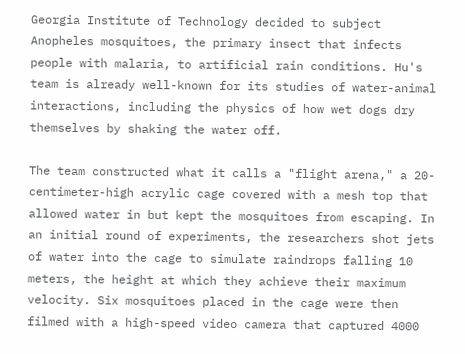Georgia Institute of Technology decided to subject Anopheles mosquitoes, the primary insect that infects people with malaria, to artificial rain conditions. Hu's team is already well-known for its studies of water-animal interactions, including the physics of how wet dogs dry themselves by shaking the water off.

The team constructed what it calls a "flight arena," a 20-centimeter-high acrylic cage covered with a mesh top that allowed water in but kept the mosquitoes from escaping. In an initial round of experiments, the researchers shot jets of water into the cage to simulate raindrops falling 10 meters, the height at which they achieve their maximum velocity. Six mosquitoes placed in the cage were then filmed with a high-speed video camera that captured 4000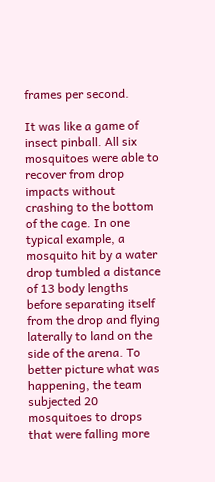frames per second.

It was like a game of insect pinball. All six mosquitoes were able to recover from drop impacts without crashing to the bottom of the cage. In one typical example, a mosquito hit by a water drop tumbled a distance of 13 body lengths before separating itself from the drop and flying laterally to land on the side of the arena. To better picture what was happening, the team subjected 20 mosquitoes to drops that were falling more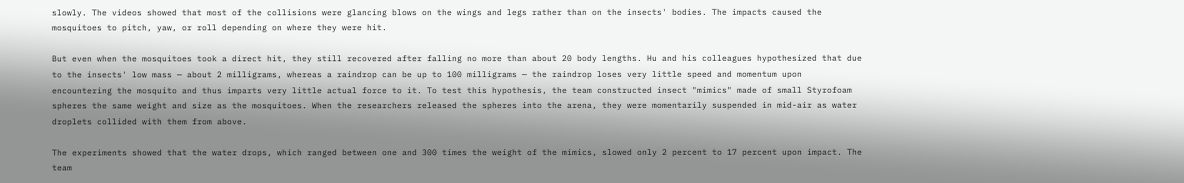slowly. The videos showed that most of the collisions were glancing blows on the wings and legs rather than on the insects' bodies. The impacts caused the mosquitoes to pitch, yaw, or roll depending on where they were hit.

But even when the mosquitoes took a direct hit, they still recovered after falling no more than about 20 body lengths. Hu and his colleagues hypothesized that due to the insects' low mass — about 2 milligrams, whereas a raindrop can be up to 100 milligrams — the raindrop loses very little speed and momentum upon encountering the mosquito and thus imparts very little actual force to it. To test this hypothesis, the team constructed insect "mimics" made of small Styrofoam spheres the same weight and size as the mosquitoes. When the researchers released the spheres into the arena, they were momentarily suspended in mid-air as water droplets collided with them from above.

The experiments showed that the water drops, which ranged between one and 300 times the weight of the mimics, slowed only 2 percent to 17 percent upon impact. The team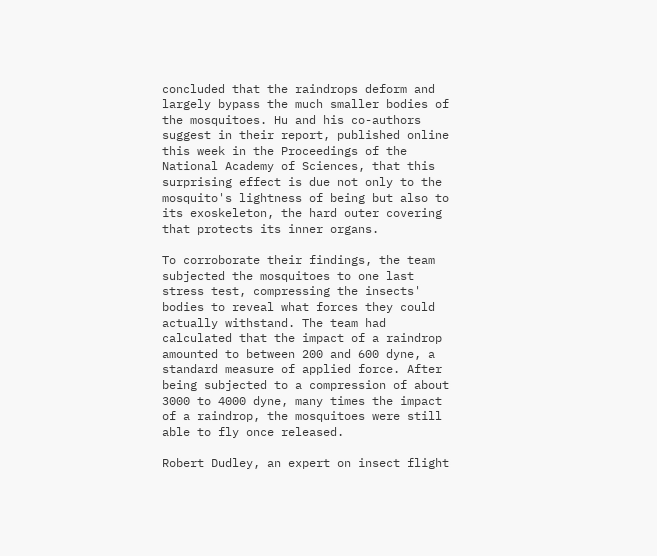concluded that the raindrops deform and largely bypass the much smaller bodies of the mosquitoes. Hu and his co-authors suggest in their report, published online this week in the Proceedings of the National Academy of Sciences, that this surprising effect is due not only to the mosquito's lightness of being but also to its exoskeleton, the hard outer covering that protects its inner organs.

To corroborate their findings, the team subjected the mosquitoes to one last stress test, compressing the insects' bodies to reveal what forces they could actually withstand. The team had calculated that the impact of a raindrop amounted to between 200 and 600 dyne, a standard measure of applied force. After being subjected to a compression of about 3000 to 4000 dyne, many times the impact of a raindrop, the mosquitoes were still able to fly once released.

Robert Dudley, an expert on insect flight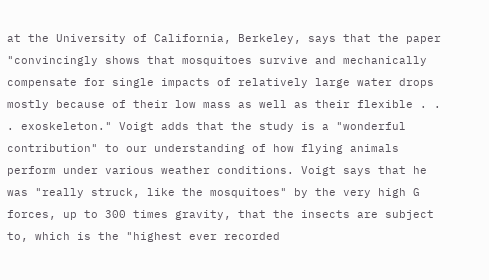at the University of California, Berkeley, says that the paper "convincingly shows that mosquitoes survive and mechanically compensate for single impacts of relatively large water drops mostly because of their low mass as well as their flexible . . . exoskeleton." Voigt adds that the study is a "wonderful contribution" to our understanding of how flying animals perform under various weather conditions. Voigt says that he was "really struck, like the mosquitoes" by the very high G forces, up to 300 times gravity, that the insects are subject to, which is the "highest ever recorded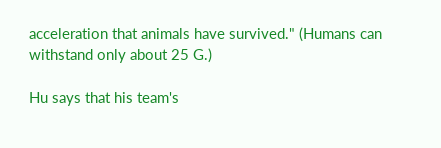acceleration that animals have survived." (Humans can withstand only about 25 G.)

Hu says that his team's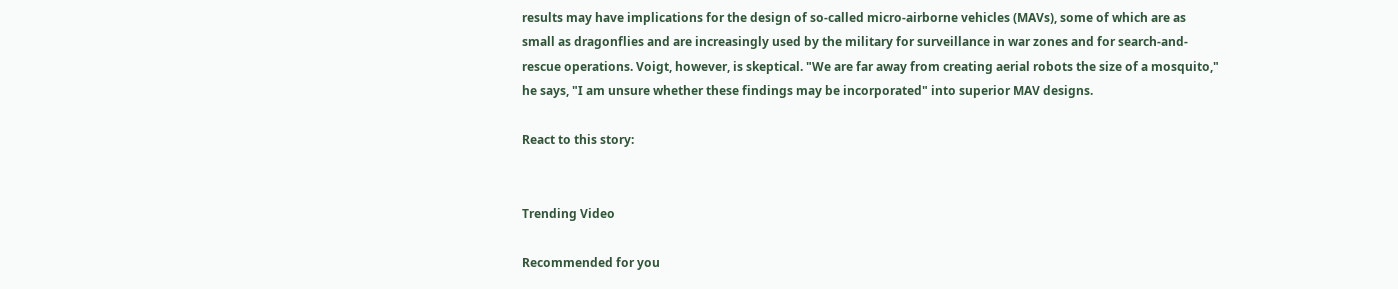results may have implications for the design of so-called micro-airborne vehicles (MAVs), some of which are as small as dragonflies and are increasingly used by the military for surveillance in war zones and for search-and-rescue operations. Voigt, however, is skeptical. "We are far away from creating aerial robots the size of a mosquito," he says, "I am unsure whether these findings may be incorporated" into superior MAV designs.

React to this story:


Trending Video

Recommended for you